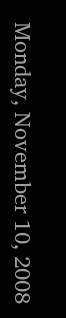Monday, November 10, 2008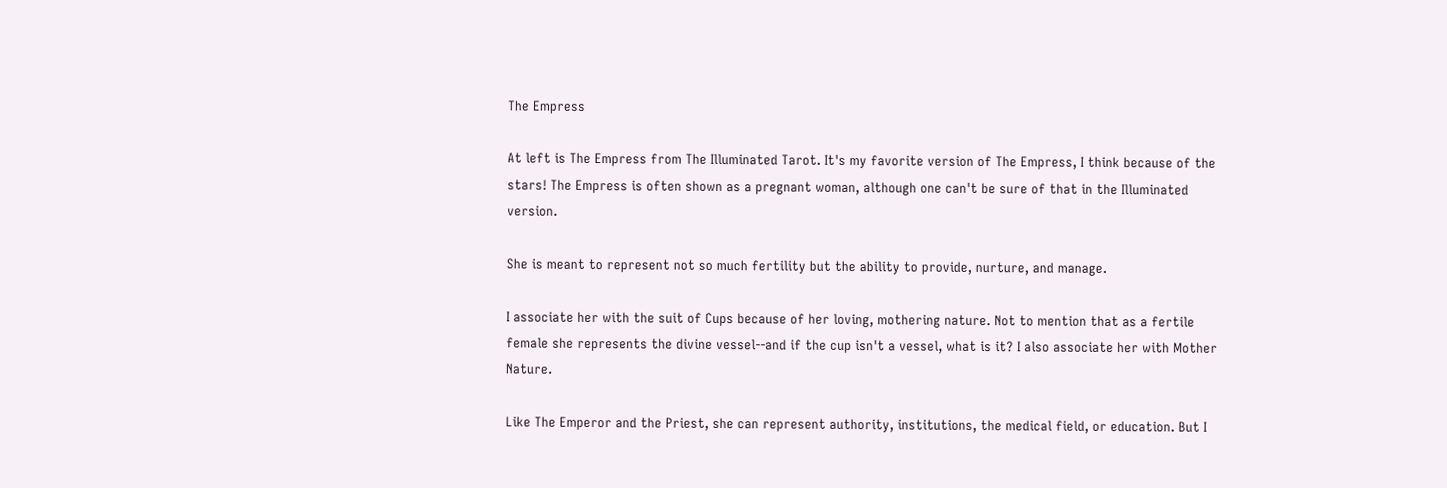The Empress

At left is The Empress from The Illuminated Tarot. It's my favorite version of The Empress, I think because of the stars! The Empress is often shown as a pregnant woman, although one can't be sure of that in the Illuminated version.

She is meant to represent not so much fertility but the ability to provide, nurture, and manage.

I associate her with the suit of Cups because of her loving, mothering nature. Not to mention that as a fertile female she represents the divine vessel--and if the cup isn't a vessel, what is it? I also associate her with Mother Nature.

Like The Emperor and the Priest, she can represent authority, institutions, the medical field, or education. But I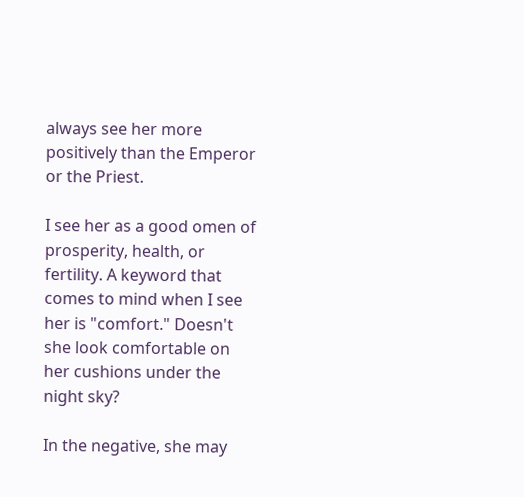always see her more positively than the Emperor or the Priest.

I see her as a good omen of prosperity, health, or fertility. A keyword that comes to mind when I see her is "comfort." Doesn't she look comfortable on her cushions under the night sky?

In the negative, she may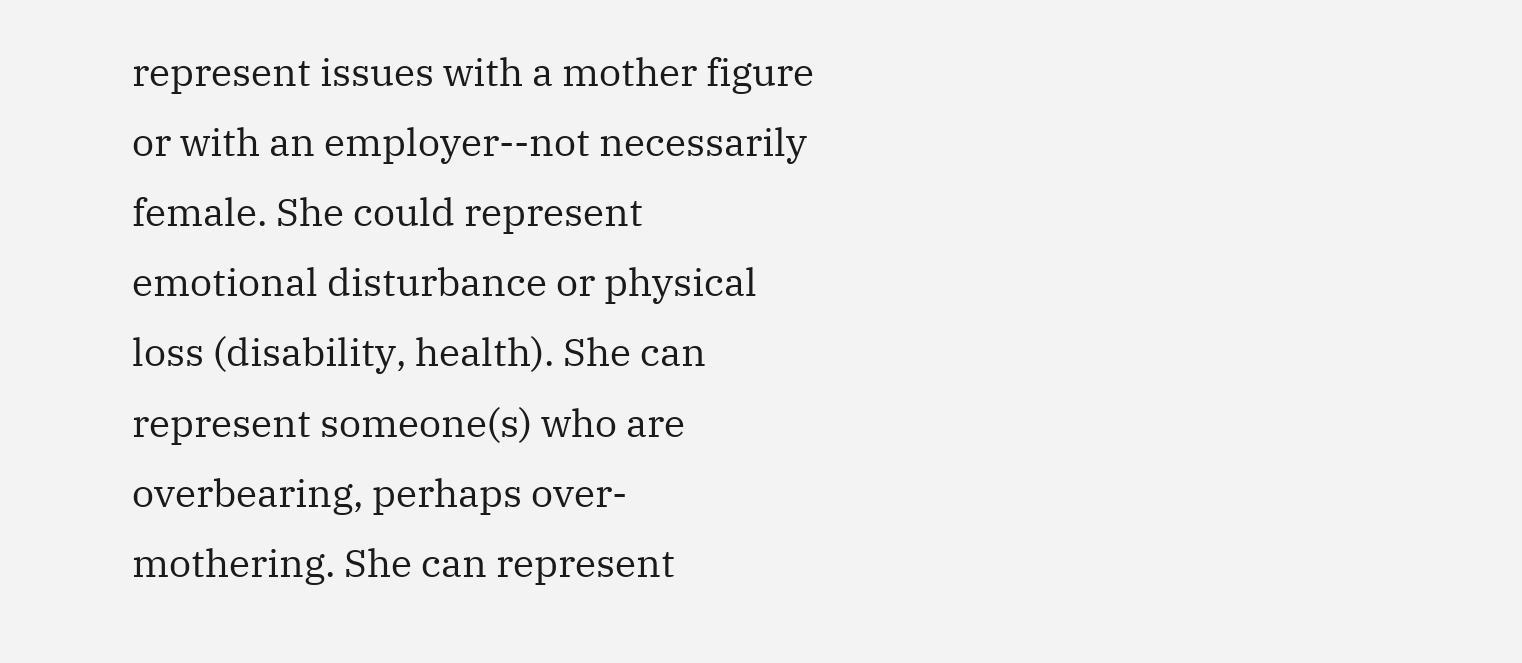represent issues with a mother figure or with an employer--not necessarily female. She could represent emotional disturbance or physical loss (disability, health). She can represent someone(s) who are overbearing, perhaps over-mothering. She can represent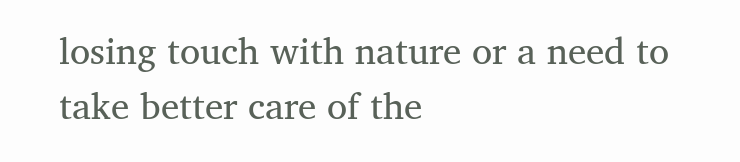losing touch with nature or a need to take better care of the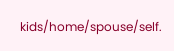kids/home/spouse/self.